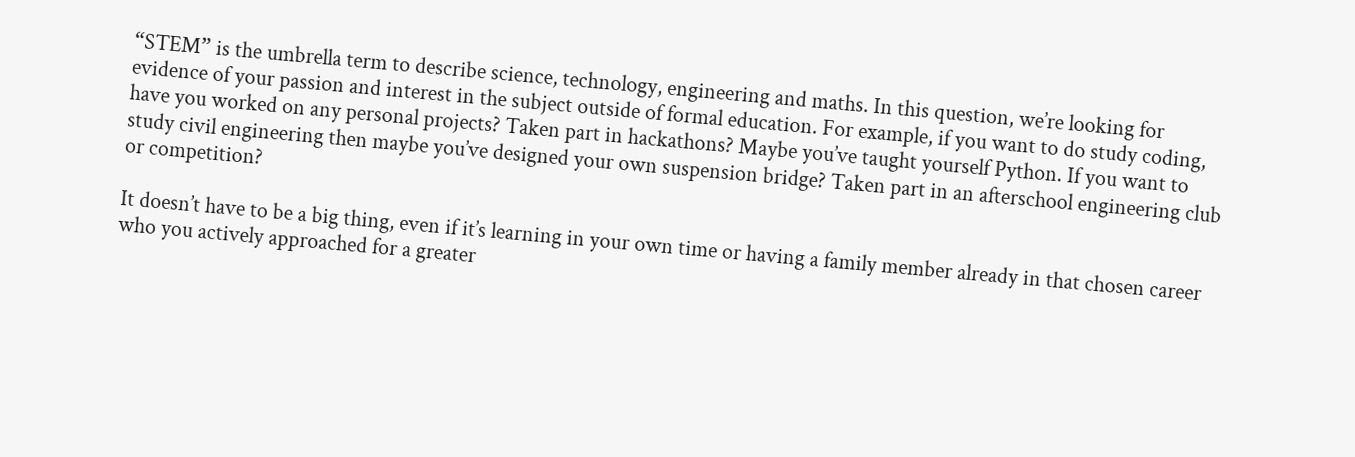“STEM” is the umbrella term to describe science, technology, engineering and maths. In this question, we’re looking for evidence of your passion and interest in the subject outside of formal education. For example, if you want to do study coding, have you worked on any personal projects? Taken part in hackathons? Maybe you’ve taught yourself Python. If you want to study civil engineering then maybe you’ve designed your own suspension bridge? Taken part in an afterschool engineering club or competition?

It doesn’t have to be a big thing, even if it’s learning in your own time or having a family member already in that chosen career who you actively approached for a greater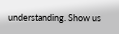understanding. Show us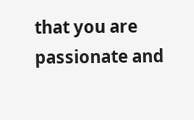that you are passionate and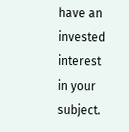have an invested interest in your subject.